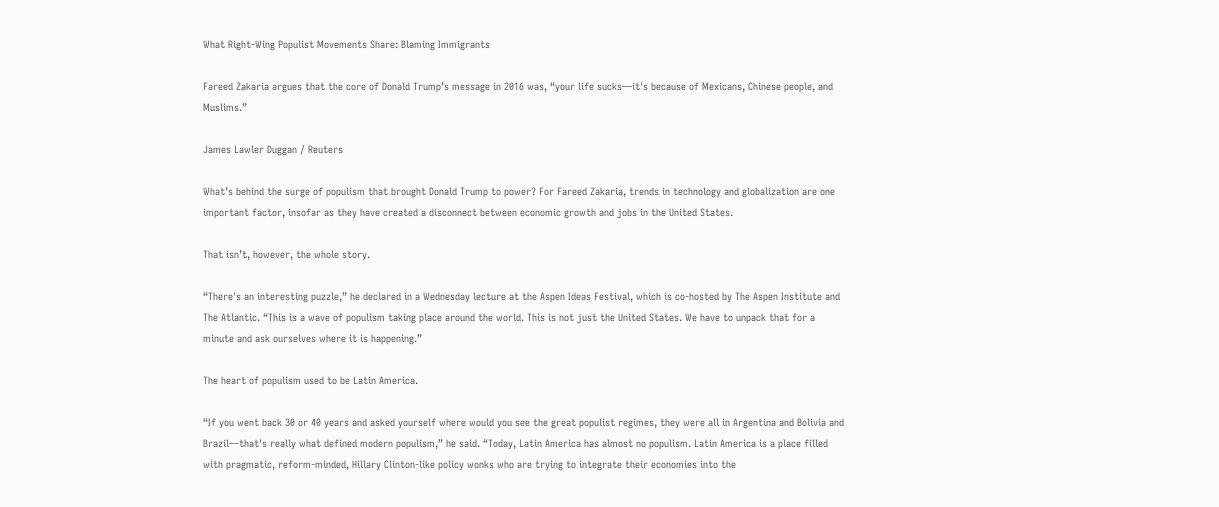What Right-Wing Populist Movements Share: Blaming Immigrants

Fareed Zakaria argues that the core of Donald Trump’s message in 2016 was, “your life sucks—it's because of Mexicans, Chinese people, and Muslims.”

James Lawler Duggan / Reuters

What’s behind the surge of populism that brought Donald Trump to power? For Fareed Zakaria, trends in technology and globalization are one important factor, insofar as they have created a disconnect between economic growth and jobs in the United States.

That isn’t, however, the whole story.

“There's an interesting puzzle,” he declared in a Wednesday lecture at the Aspen Ideas Festival, which is co-hosted by The Aspen Institute and The Atlantic. “This is a wave of populism taking place around the world. This is not just the United States. We have to unpack that for a minute and ask ourselves where it is happening.”

The heart of populism used to be Latin America.

“If you went back 30 or 40 years and asked yourself where would you see the great populist regimes, they were all in Argentina and Bolivia and Brazil––that's really what defined modern populism,” he said. “Today, Latin America has almost no populism. Latin America is a place filled with pragmatic, reform-minded, Hillary Clinton-like policy wonks who are trying to integrate their economies into the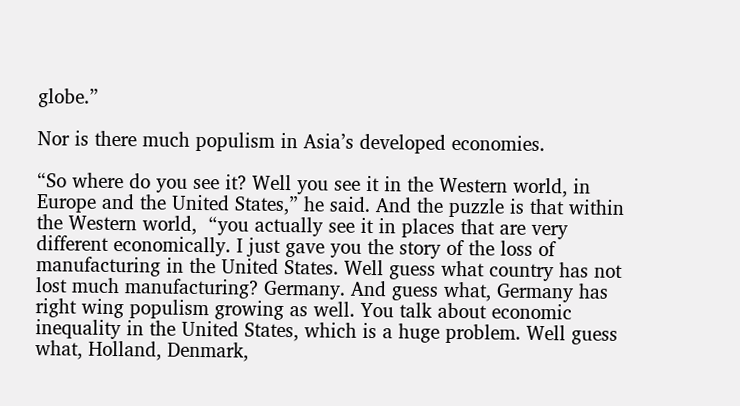globe.”

Nor is there much populism in Asia’s developed economies.

“So where do you see it? Well you see it in the Western world, in Europe and the United States,” he said. And the puzzle is that within the Western world,  “you actually see it in places that are very different economically. I just gave you the story of the loss of manufacturing in the United States. Well guess what country has not lost much manufacturing? Germany. And guess what, Germany has right wing populism growing as well. You talk about economic inequality in the United States, which is a huge problem. Well guess what, Holland, Denmark,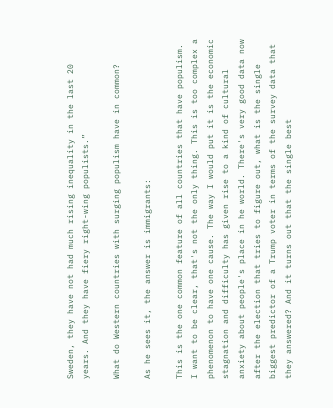Sweden, they have not had much rising inequality in the last 20 years. And they have fiery right-wing populists.”

What do Western countries with surging populism have in common?

As he sees it, the answer is immigrants:

This is the one common feature of all countries that have populism. I want to be clear, that's not the only thing. This is too complex a phenomenon to have one cause. The way I would put it is the economic stagnation and difficulty has given rise to a kind of cultural anxiety about people's place in he world. There's very good data now after the election that tries to figure out, what is the single biggest predictor of a Trump voter in terms of the survey data that they answered? And it turns out that the single best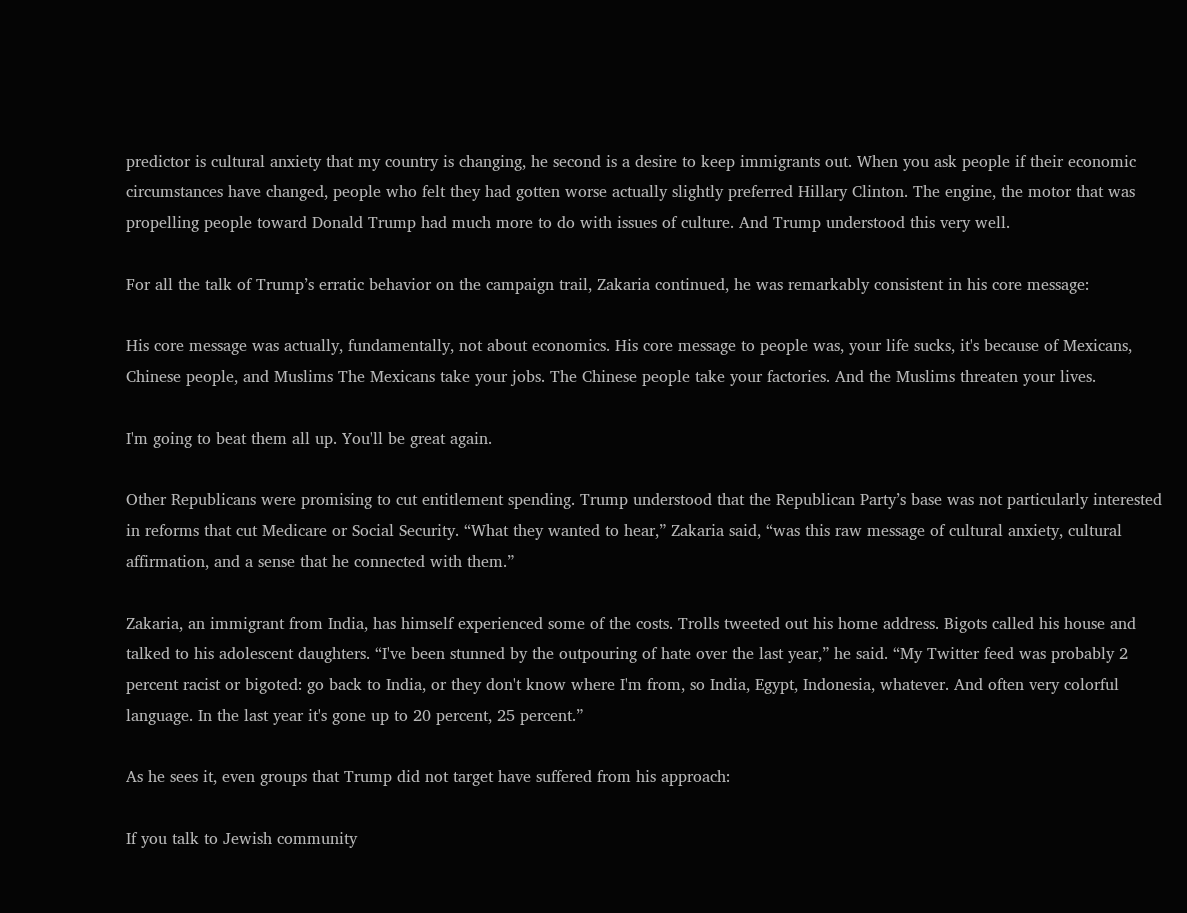predictor is cultural anxiety that my country is changing, he second is a desire to keep immigrants out. When you ask people if their economic circumstances have changed, people who felt they had gotten worse actually slightly preferred Hillary Clinton. The engine, the motor that was propelling people toward Donald Trump had much more to do with issues of culture. And Trump understood this very well.

For all the talk of Trump’s erratic behavior on the campaign trail, Zakaria continued, he was remarkably consistent in his core message:

His core message was actually, fundamentally, not about economics. His core message to people was, your life sucks, it's because of Mexicans, Chinese people, and Muslims The Mexicans take your jobs. The Chinese people take your factories. And the Muslims threaten your lives.

I'm going to beat them all up. You'll be great again.

Other Republicans were promising to cut entitlement spending. Trump understood that the Republican Party’s base was not particularly interested in reforms that cut Medicare or Social Security. “What they wanted to hear,” Zakaria said, “was this raw message of cultural anxiety, cultural affirmation, and a sense that he connected with them.”

Zakaria, an immigrant from India, has himself experienced some of the costs. Trolls tweeted out his home address. Bigots called his house and talked to his adolescent daughters. “I've been stunned by the outpouring of hate over the last year,” he said. “My Twitter feed was probably 2 percent racist or bigoted: go back to India, or they don't know where I'm from, so India, Egypt, Indonesia, whatever. And often very colorful language. In the last year it's gone up to 20 percent, 25 percent.”

As he sees it, even groups that Trump did not target have suffered from his approach:

If you talk to Jewish community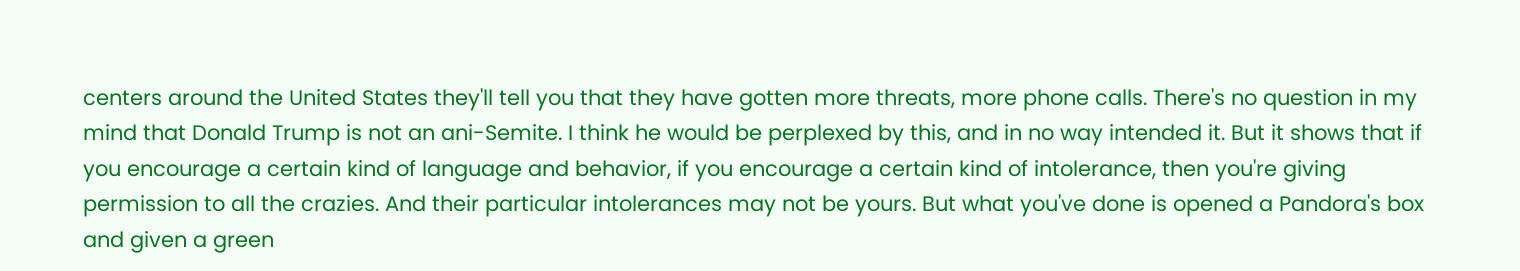centers around the United States they'll tell you that they have gotten more threats, more phone calls. There's no question in my mind that Donald Trump is not an ani-Semite. I think he would be perplexed by this, and in no way intended it. But it shows that if you encourage a certain kind of language and behavior, if you encourage a certain kind of intolerance, then you're giving permission to all the crazies. And their particular intolerances may not be yours. But what you've done is opened a Pandora's box and given a green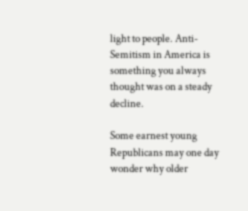light to people. Anti-Semitism in America is something you always thought was on a steady decline.

Some earnest young Republicans may one day wonder why older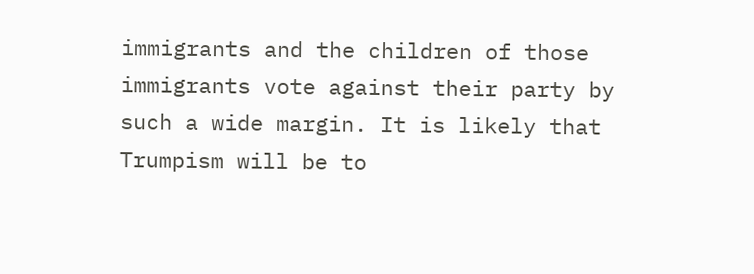immigrants and the children of those immigrants vote against their party by such a wide margin. It is likely that Trumpism will be to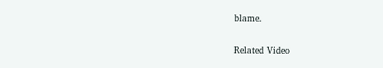blame.

Related Video